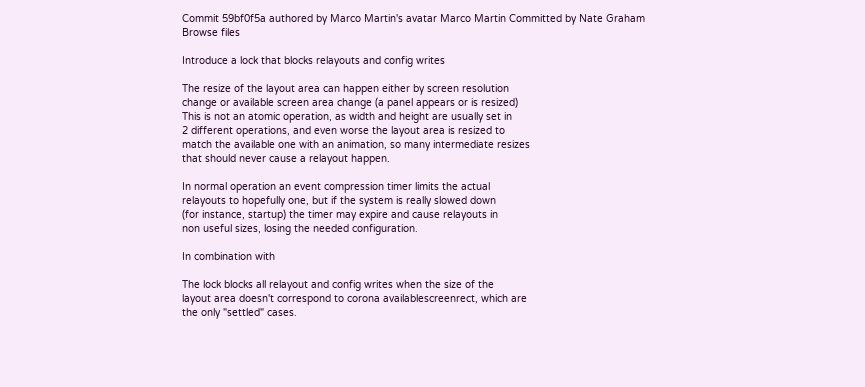Commit 59bf0f5a authored by Marco Martin's avatar Marco Martin Committed by Nate Graham
Browse files

Introduce a lock that blocks relayouts and config writes

The resize of the layout area can happen either by screen resolution
change or available screen area change (a panel appears or is resized)
This is not an atomic operation, as width and height are usually set in
2 different operations, and even worse the layout area is resized to
match the available one with an animation, so many intermediate resizes
that should never cause a relayout happen.

In normal operation an event compression timer limits the actual
relayouts to hopefully one, but if the system is really slowed down
(for instance, startup) the timer may expire and cause relayouts in
non useful sizes, losing the needed configuration.

In combination with

The lock blocks all relayout and config writes when the size of the
layout area doesn't correspond to corona availablescreenrect, which are
the only "settled" cases.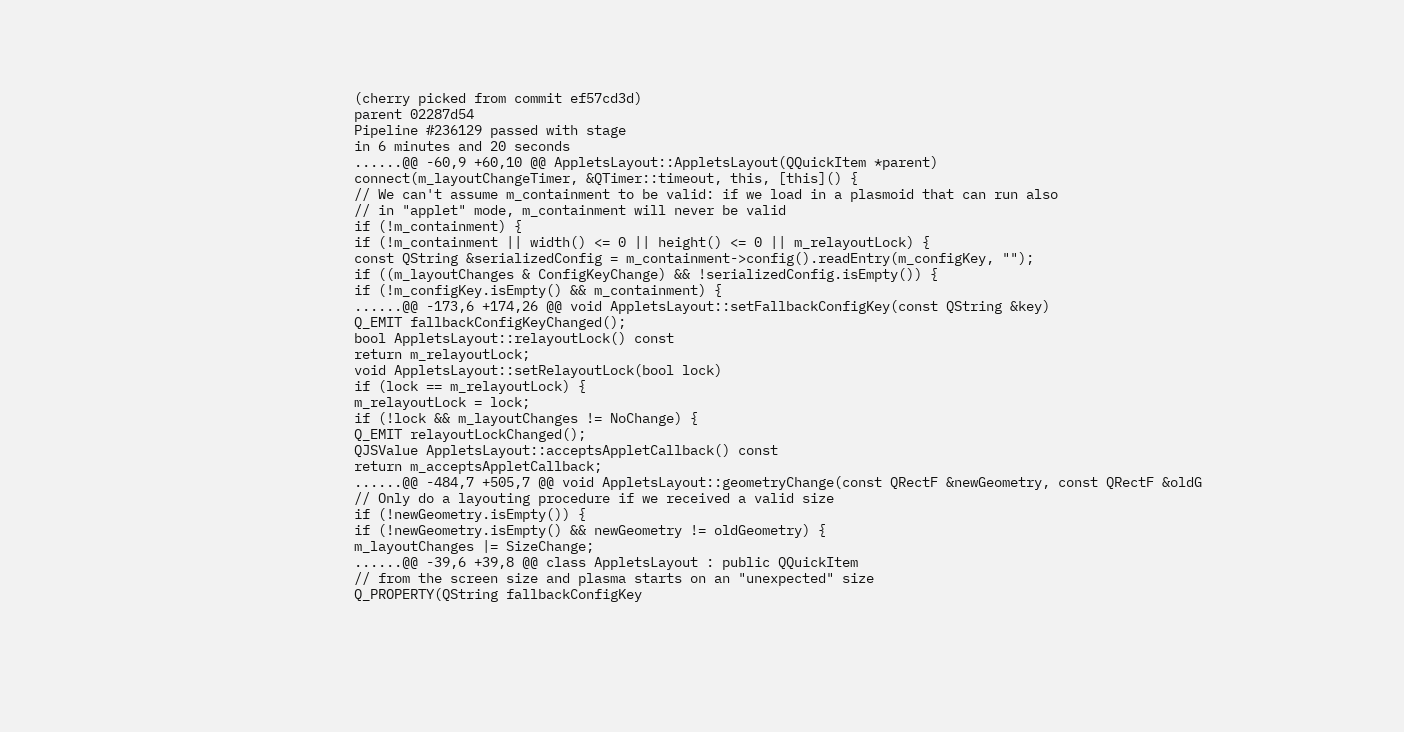(cherry picked from commit ef57cd3d)
parent 02287d54
Pipeline #236129 passed with stage
in 6 minutes and 20 seconds
......@@ -60,9 +60,10 @@ AppletsLayout::AppletsLayout(QQuickItem *parent)
connect(m_layoutChangeTimer, &QTimer::timeout, this, [this]() {
// We can't assume m_containment to be valid: if we load in a plasmoid that can run also
// in "applet" mode, m_containment will never be valid
if (!m_containment) {
if (!m_containment || width() <= 0 || height() <= 0 || m_relayoutLock) {
const QString &serializedConfig = m_containment->config().readEntry(m_configKey, "");
if ((m_layoutChanges & ConfigKeyChange) && !serializedConfig.isEmpty()) {
if (!m_configKey.isEmpty() && m_containment) {
......@@ -173,6 +174,26 @@ void AppletsLayout::setFallbackConfigKey(const QString &key)
Q_EMIT fallbackConfigKeyChanged();
bool AppletsLayout::relayoutLock() const
return m_relayoutLock;
void AppletsLayout::setRelayoutLock(bool lock)
if (lock == m_relayoutLock) {
m_relayoutLock = lock;
if (!lock && m_layoutChanges != NoChange) {
Q_EMIT relayoutLockChanged();
QJSValue AppletsLayout::acceptsAppletCallback() const
return m_acceptsAppletCallback;
......@@ -484,7 +505,7 @@ void AppletsLayout::geometryChange(const QRectF &newGeometry, const QRectF &oldG
// Only do a layouting procedure if we received a valid size
if (!newGeometry.isEmpty()) {
if (!newGeometry.isEmpty() && newGeometry != oldGeometry) {
m_layoutChanges |= SizeChange;
......@@ -39,6 +39,8 @@ class AppletsLayout : public QQuickItem
// from the screen size and plasma starts on an "unexpected" size
Q_PROPERTY(QString fallbackConfigKey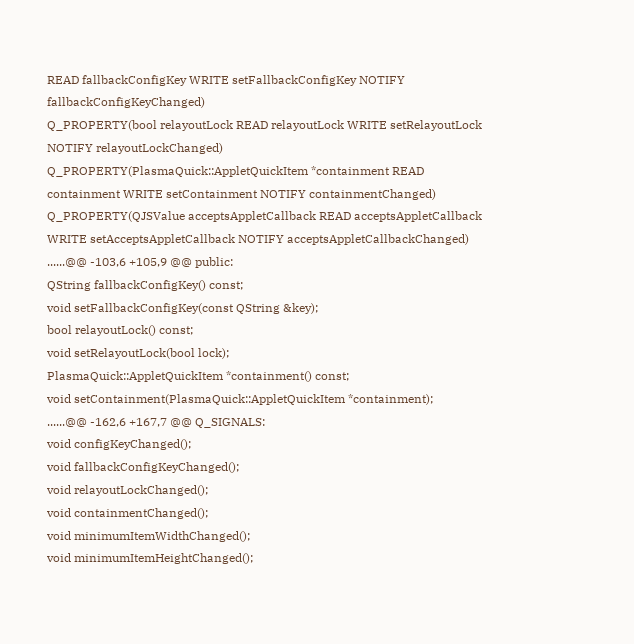READ fallbackConfigKey WRITE setFallbackConfigKey NOTIFY fallbackConfigKeyChanged)
Q_PROPERTY(bool relayoutLock READ relayoutLock WRITE setRelayoutLock NOTIFY relayoutLockChanged)
Q_PROPERTY(PlasmaQuick::AppletQuickItem *containment READ containment WRITE setContainment NOTIFY containmentChanged)
Q_PROPERTY(QJSValue acceptsAppletCallback READ acceptsAppletCallback WRITE setAcceptsAppletCallback NOTIFY acceptsAppletCallbackChanged)
......@@ -103,6 +105,9 @@ public:
QString fallbackConfigKey() const;
void setFallbackConfigKey(const QString &key);
bool relayoutLock() const;
void setRelayoutLock(bool lock);
PlasmaQuick::AppletQuickItem *containment() const;
void setContainment(PlasmaQuick::AppletQuickItem *containment);
......@@ -162,6 +167,7 @@ Q_SIGNALS:
void configKeyChanged();
void fallbackConfigKeyChanged();
void relayoutLockChanged();
void containmentChanged();
void minimumItemWidthChanged();
void minimumItemHeightChanged();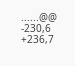......@@ -230,6 +236,7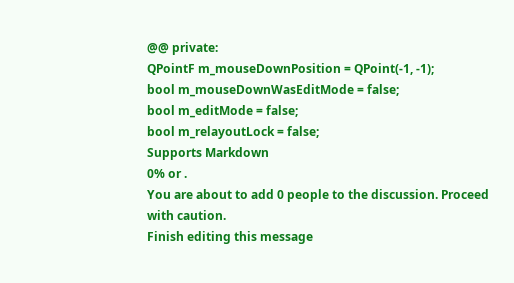@@ private:
QPointF m_mouseDownPosition = QPoint(-1, -1);
bool m_mouseDownWasEditMode = false;
bool m_editMode = false;
bool m_relayoutLock = false;
Supports Markdown
0% or .
You are about to add 0 people to the discussion. Proceed with caution.
Finish editing this message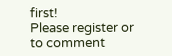first!
Please register or to comment